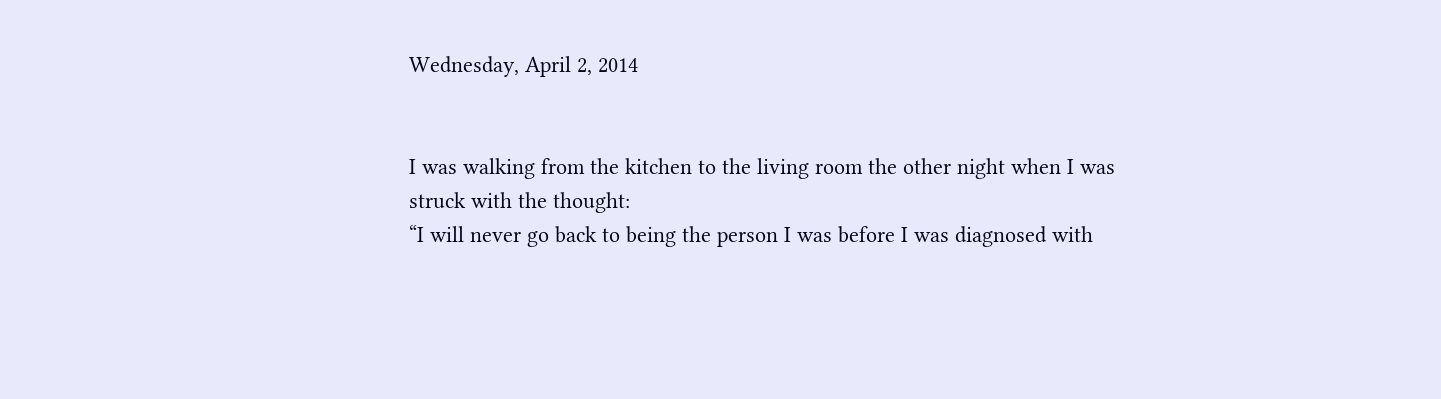Wednesday, April 2, 2014


I was walking from the kitchen to the living room the other night when I was struck with the thought:
“I will never go back to being the person I was before I was diagnosed with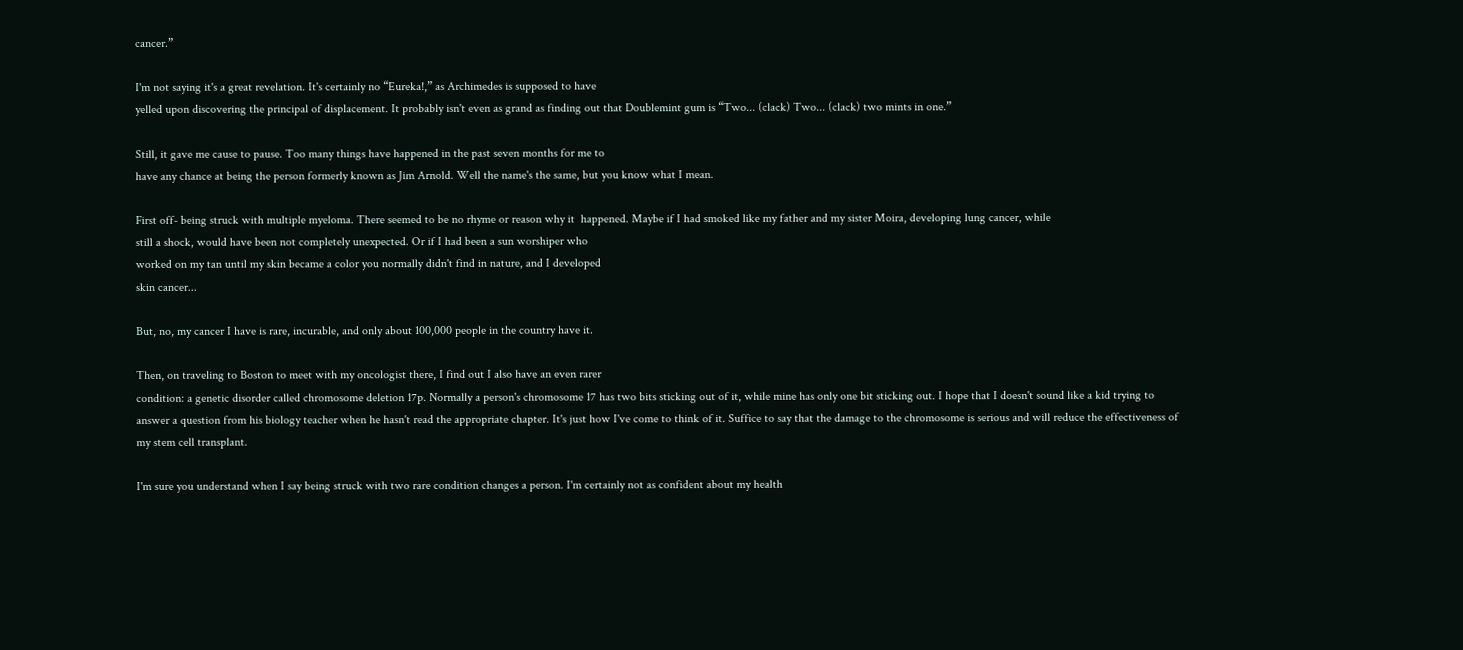cancer.”

I'm not saying it's a great revelation. It's certainly no “Eureka!,” as Archimedes is supposed to have
yelled upon discovering the principal of displacement. It probably isn't even as grand as finding out that Doublemint gum is “Two... (clack) Two... (clack) two mints in one.”

Still, it gave me cause to pause. Too many things have happened in the past seven months for me to
have any chance at being the person formerly known as Jim Arnold. Well the name's the same, but you know what I mean.

First off- being struck with multiple myeloma. There seemed to be no rhyme or reason why it  happened. Maybe if I had smoked like my father and my sister Moira, developing lung cancer, while
still a shock, would have been not completely unexpected. Or if I had been a sun worshiper who
worked on my tan until my skin became a color you normally didn't find in nature, and I developed
skin cancer...

But, no, my cancer I have is rare, incurable, and only about 100,000 people in the country have it.

Then, on traveling to Boston to meet with my oncologist there, I find out I also have an even rarer
condition: a genetic disorder called chromosome deletion 17p. Normally a person's chromosome 17 has two bits sticking out of it, while mine has only one bit sticking out. I hope that I doesn't sound like a kid trying to answer a question from his biology teacher when he hasn't read the appropriate chapter. It's just how I've come to think of it. Suffice to say that the damage to the chromosome is serious and will reduce the effectiveness of my stem cell transplant.

I'm sure you understand when I say being struck with two rare condition changes a person. I'm certainly not as confident about my health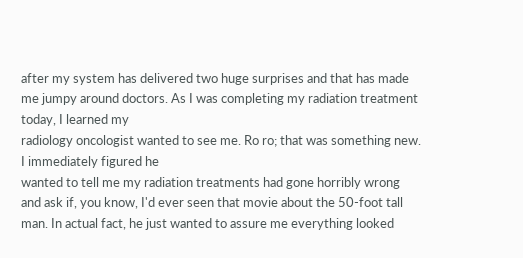after my system has delivered two huge surprises and that has made me jumpy around doctors. As I was completing my radiation treatment today, I learned my
radiology oncologist wanted to see me. Ro ro; that was something new. I immediately figured he
wanted to tell me my radiation treatments had gone horribly wrong and ask if, you know, I'd ever seen that movie about the 50-foot tall man. In actual fact, he just wanted to assure me everything looked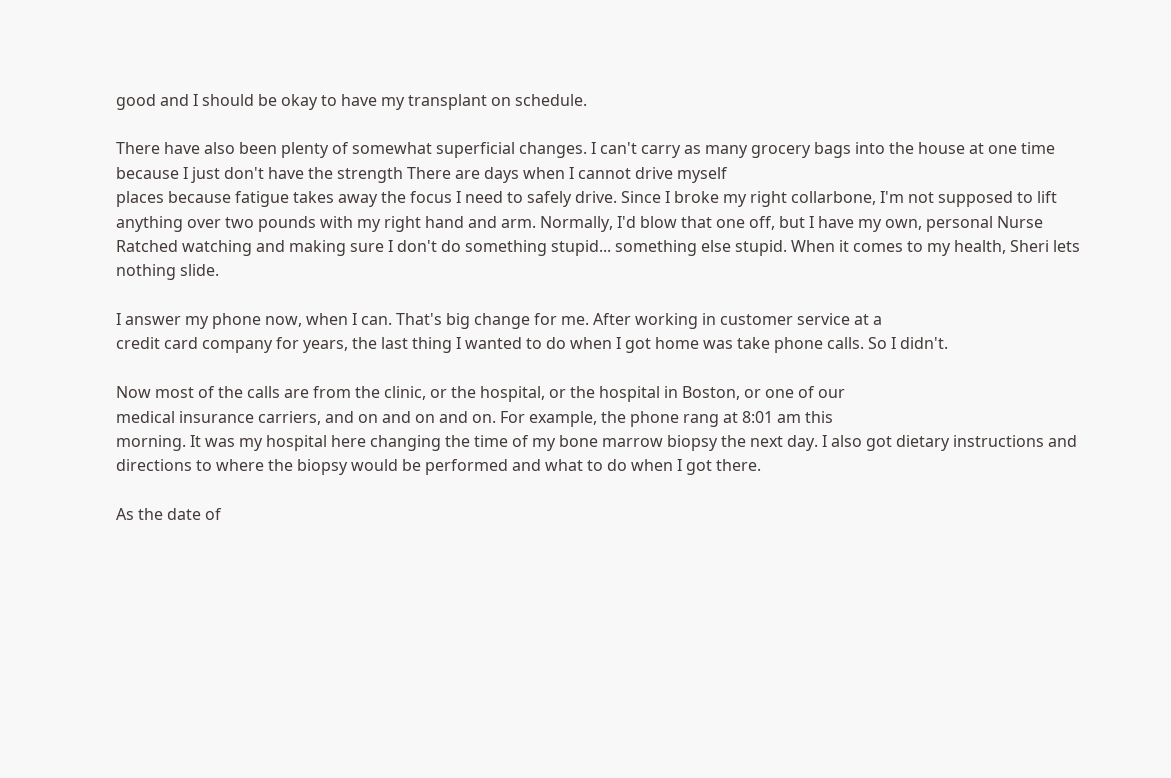good and I should be okay to have my transplant on schedule.

There have also been plenty of somewhat superficial changes. I can't carry as many grocery bags into the house at one time because I just don't have the strength There are days when I cannot drive myself
places because fatigue takes away the focus I need to safely drive. Since I broke my right collarbone, I'm not supposed to lift anything over two pounds with my right hand and arm. Normally, I'd blow that one off, but I have my own, personal Nurse Ratched watching and making sure I don't do something stupid... something else stupid. When it comes to my health, Sheri lets nothing slide.

I answer my phone now, when I can. That's big change for me. After working in customer service at a
credit card company for years, the last thing I wanted to do when I got home was take phone calls. So I didn't.

Now most of the calls are from the clinic, or the hospital, or the hospital in Boston, or one of our
medical insurance carriers, and on and on and on. For example, the phone rang at 8:01 am this
morning. It was my hospital here changing the time of my bone marrow biopsy the next day. I also got dietary instructions and directions to where the biopsy would be performed and what to do when I got there.

As the date of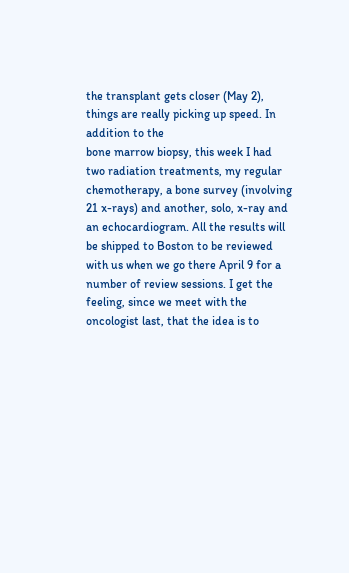the transplant gets closer (May 2), things are really picking up speed. In addition to the
bone marrow biopsy, this week I had two radiation treatments, my regular chemotherapy, a bone survey (involving 21 x-rays) and another, solo, x-ray and an echocardiogram. All the results will be shipped to Boston to be reviewed with us when we go there April 9 for a number of review sessions. I get the feeling, since we meet with the oncologist last, that the idea is to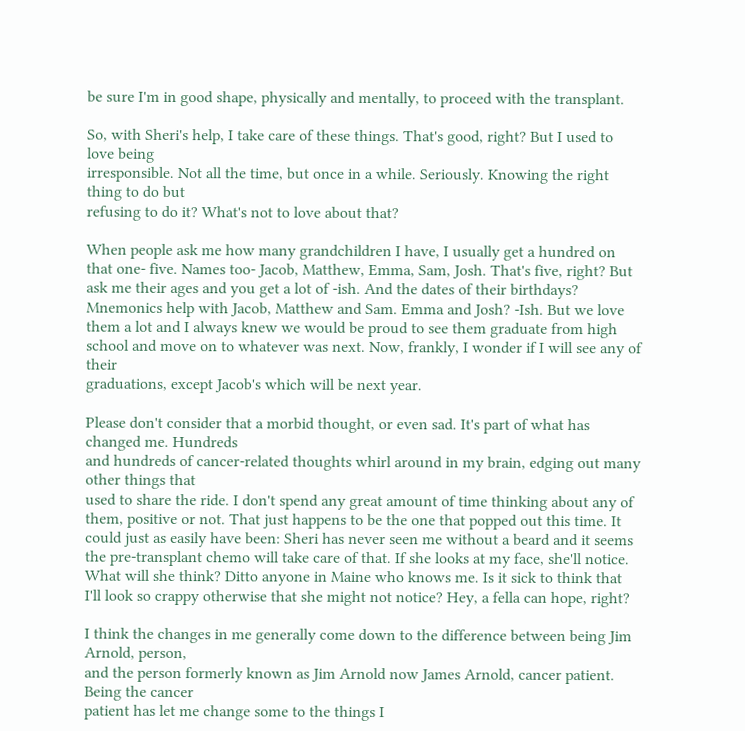be sure I'm in good shape, physically and mentally, to proceed with the transplant.

So, with Sheri's help, I take care of these things. That's good, right? But I used to love being
irresponsible. Not all the time, but once in a while. Seriously. Knowing the right thing to do but
refusing to do it? What's not to love about that?

When people ask me how many grandchildren I have, I usually get a hundred on that one- five. Names too- Jacob, Matthew, Emma, Sam, Josh. That's five, right? But ask me their ages and you get a lot of -ish. And the dates of their birthdays? Mnemonics help with Jacob, Matthew and Sam. Emma and Josh? -Ish. But we love them a lot and I always knew we would be proud to see them graduate from high school and move on to whatever was next. Now, frankly, I wonder if I will see any of their
graduations, except Jacob's which will be next year.

Please don't consider that a morbid thought, or even sad. It's part of what has changed me. Hundreds
and hundreds of cancer-related thoughts whirl around in my brain, edging out many other things that
used to share the ride. I don't spend any great amount of time thinking about any of them, positive or not. That just happens to be the one that popped out this time. It could just as easily have been: Sheri has never seen me without a beard and it seems the pre-transplant chemo will take care of that. If she looks at my face, she'll notice. What will she think? Ditto anyone in Maine who knows me. Is it sick to think that I'll look so crappy otherwise that she might not notice? Hey, a fella can hope, right?

I think the changes in me generally come down to the difference between being Jim Arnold, person,
and the person formerly known as Jim Arnold now James Arnold, cancer patient. Being the cancer
patient has let me change some to the things I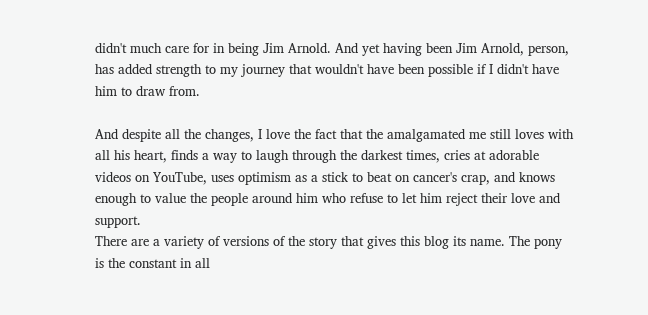didn't much care for in being Jim Arnold. And yet having been Jim Arnold, person, has added strength to my journey that wouldn't have been possible if I didn't have him to draw from.

And despite all the changes, I love the fact that the amalgamated me still loves with all his heart, finds a way to laugh through the darkest times, cries at adorable videos on YouTube, uses optimism as a stick to beat on cancer's crap, and knows enough to value the people around him who refuse to let him reject their love and support.
There are a variety of versions of the story that gives this blog its name. The pony is the constant in all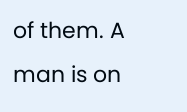of them. A man is on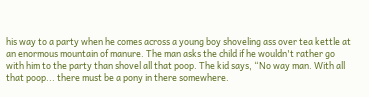his way to a party when he comes across a young boy shoveling ass over tea kettle at an enormous mountain of manure. The man asks the child if he wouldn't rather go with him to the party than shovel all that poop. The kid says, “No way man. With all that poop... there must be a pony in there somewhere.